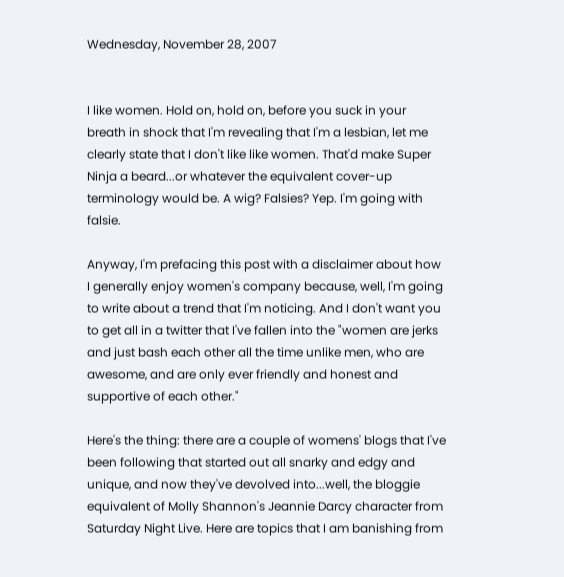Wednesday, November 28, 2007


I like women. Hold on, hold on, before you suck in your breath in shock that I'm revealing that I'm a lesbian, let me clearly state that I don't like like women. That'd make Super Ninja a beard...or whatever the equivalent cover-up terminology would be. A wig? Falsies? Yep. I'm going with falsie.

Anyway, I'm prefacing this post with a disclaimer about how I generally enjoy women's company because, well, I'm going to write about a trend that I'm noticing. And I don't want you to get all in a twitter that I've fallen into the "women are jerks and just bash each other all the time unlike men, who are awesome, and are only ever friendly and honest and supportive of each other."

Here's the thing: there are a couple of womens' blogs that I've been following that started out all snarky and edgy and unique, and now they've devolved into...well, the bloggie equivalent of Molly Shannon's Jeannie Darcy character from Saturday Night Live. Here are topics that I am banishing from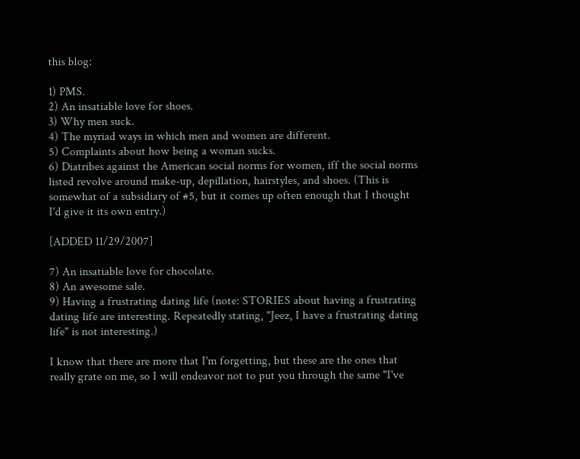this blog:

1) PMS.
2) An insatiable love for shoes.
3) Why men suck.
4) The myriad ways in which men and women are different.
5) Complaints about how being a woman sucks.
6) Diatribes against the American social norms for women, iff the social norms listed revolve around make-up, depillation, hairstyles, and shoes. (This is somewhat of a subsidiary of #5, but it comes up often enough that I thought I'd give it its own entry.)

[ADDED 11/29/2007]

7) An insatiable love for chocolate.
8) An awesome sale.
9) Having a frustrating dating life (note: STORIES about having a frustrating dating life are interesting. Repeatedly stating, "Jeez, I have a frustrating dating life" is not interesting.)

I know that there are more that I'm forgetting, but these are the ones that really grate on me, so I will endeavor not to put you through the same "I've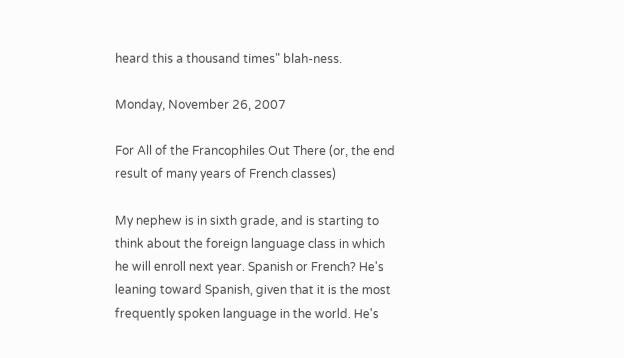heard this a thousand times" blah-ness.

Monday, November 26, 2007

For All of the Francophiles Out There (or, the end result of many years of French classes)

My nephew is in sixth grade, and is starting to think about the foreign language class in which he will enroll next year. Spanish or French? He's leaning toward Spanish, given that it is the most frequently spoken language in the world. He's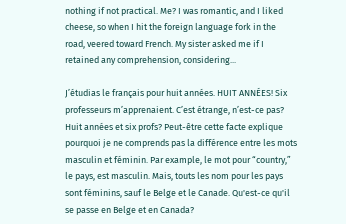nothing if not practical. Me? I was romantic, and I liked cheese, so when I hit the foreign language fork in the road, veered toward French. My sister asked me if I retained any comprehension, considering...

J’étudias le français pour huit années. HUIT ANNÉES! Six professeurs m’apprenaient. C’est étrange, n’est-ce pas? Huit années et six profs? Peut-être cette facte explique pourquoi je ne comprends pas la différence entre les mots masculin et féminin. Par example, le mot pour “country,” le pays, est masculin. Mais, touts les nom pour les pays sont féminins, sauf le Belge et le Canade. Qu'est-ce qu'il se passe en Belge et en Canada?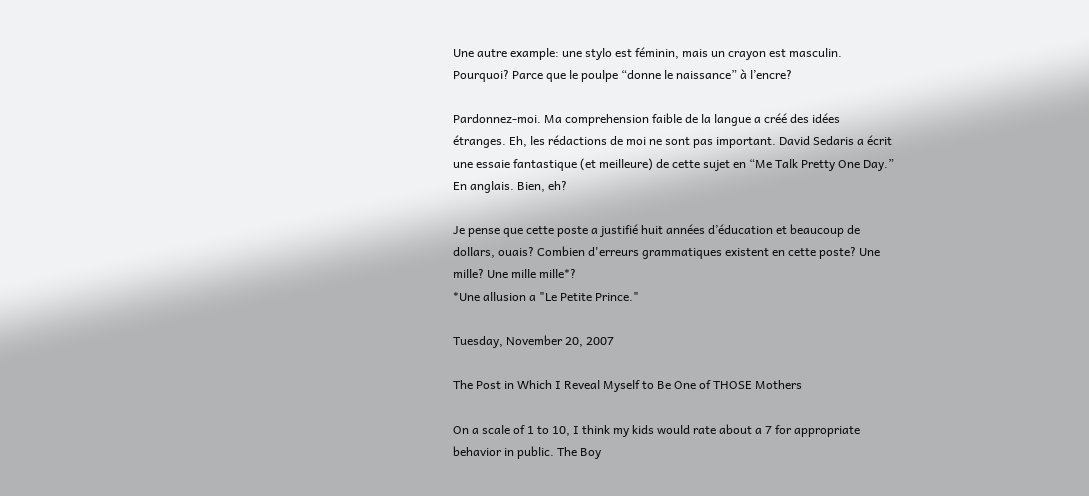Une autre example: une stylo est féminin, mais un crayon est masculin. Pourquoi? Parce que le poulpe “donne le naissance” à l’encre?

Pardonnez-moi. Ma comprehension faible de la langue a créé des idées étranges. Eh, les rédactions de moi ne sont pas important. David Sedaris a écrit une essaie fantastique (et meilleure) de cette sujet en “Me Talk Pretty One Day.” En anglais. Bien, eh?

Je pense que cette poste a justifié huit années d’éducation et beaucoup de dollars, ouais? Combien d'erreurs grammatiques existent en cette poste? Une mille? Une mille mille*?
*Une allusion a "Le Petite Prince."

Tuesday, November 20, 2007

The Post in Which I Reveal Myself to Be One of THOSE Mothers

On a scale of 1 to 10, I think my kids would rate about a 7 for appropriate behavior in public. The Boy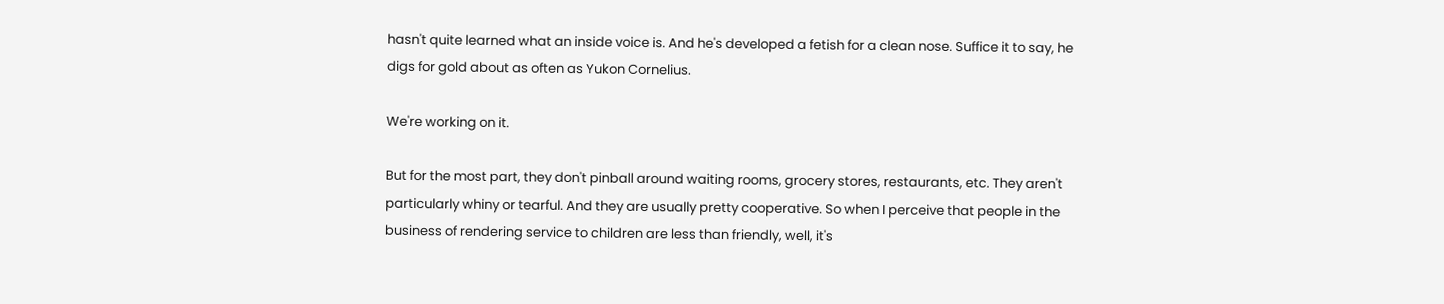hasn't quite learned what an inside voice is. And he's developed a fetish for a clean nose. Suffice it to say, he digs for gold about as often as Yukon Cornelius.

We're working on it.

But for the most part, they don't pinball around waiting rooms, grocery stores, restaurants, etc. They aren't particularly whiny or tearful. And they are usually pretty cooperative. So when I perceive that people in the business of rendering service to children are less than friendly, well, it's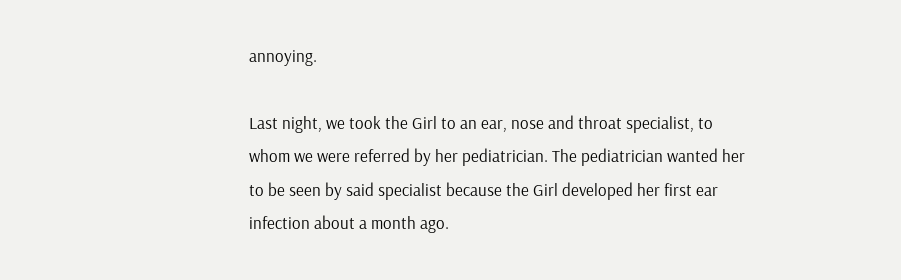annoying.

Last night, we took the Girl to an ear, nose and throat specialist, to whom we were referred by her pediatrician. The pediatrician wanted her to be seen by said specialist because the Girl developed her first ear infection about a month ago.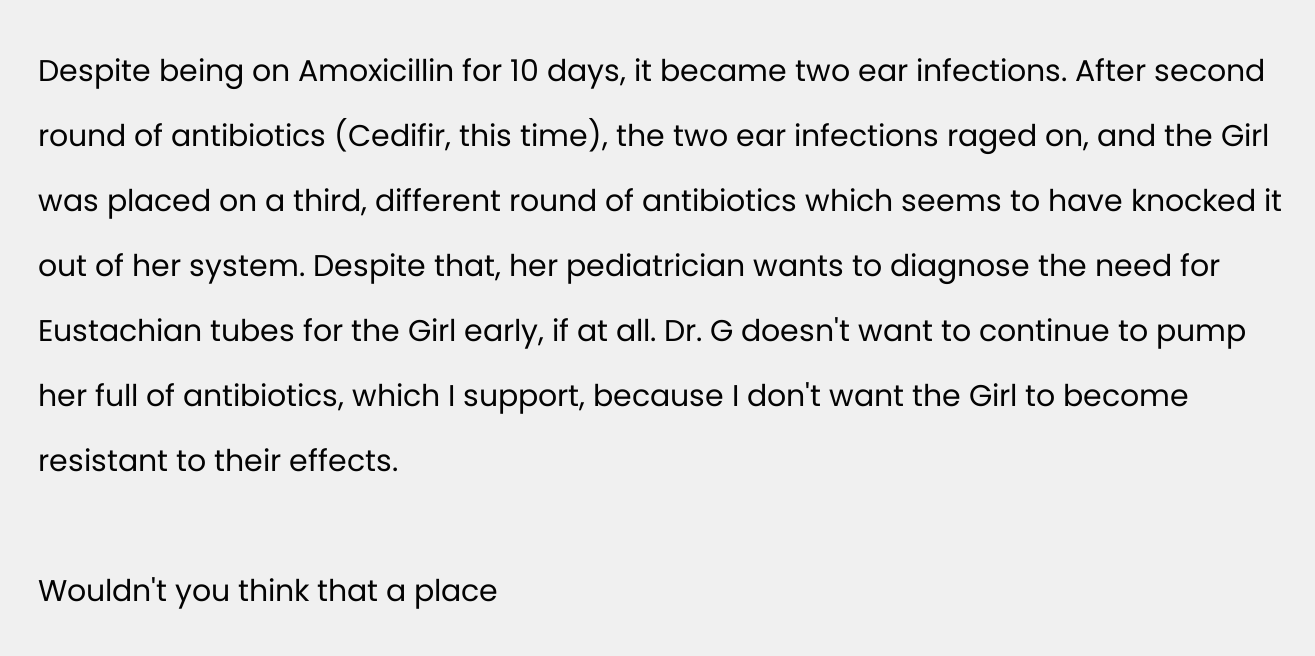Despite being on Amoxicillin for 10 days, it became two ear infections. After second round of antibiotics (Cedifir, this time), the two ear infections raged on, and the Girl was placed on a third, different round of antibiotics which seems to have knocked it out of her system. Despite that, her pediatrician wants to diagnose the need for Eustachian tubes for the Girl early, if at all. Dr. G doesn't want to continue to pump her full of antibiotics, which I support, because I don't want the Girl to become resistant to their effects.

Wouldn't you think that a place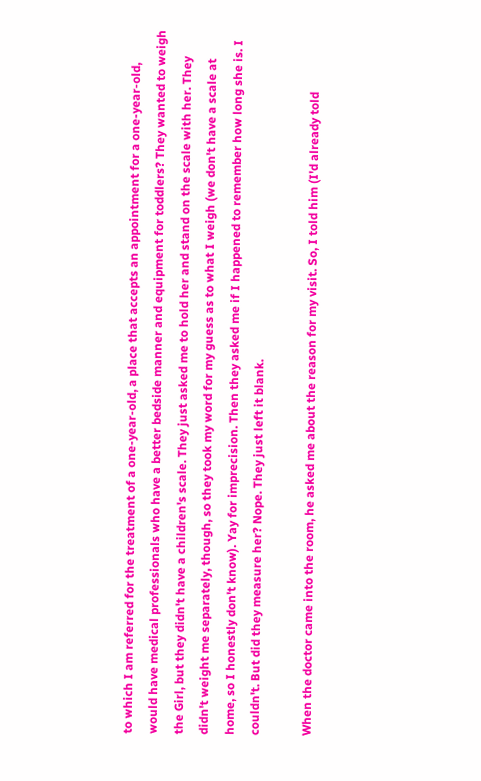to which I am referred for the treatment of a one-year-old, a place that accepts an appointment for a one-year-old, would have medical professionals who have a better bedside manner and equipment for toddlers? They wanted to weigh the Girl, but they didn't have a children's scale. They just asked me to hold her and stand on the scale with her. They didn't weight me separately, though, so they took my word for my guess as to what I weigh (we don't have a scale at home, so I honestly don't know). Yay for imprecision. Then they asked me if I happened to remember how long she is. I couldn't. But did they measure her? Nope. They just left it blank.

When the doctor came into the room, he asked me about the reason for my visit. So, I told him (I'd already told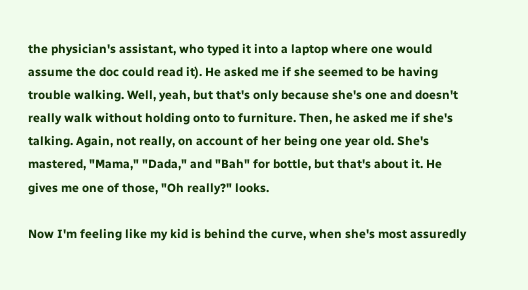the physician's assistant, who typed it into a laptop where one would assume the doc could read it). He asked me if she seemed to be having trouble walking. Well, yeah, but that's only because she's one and doesn't really walk without holding onto to furniture. Then, he asked me if she's talking. Again, not really, on account of her being one year old. She's mastered, "Mama," "Dada," and "Bah" for bottle, but that's about it. He gives me one of those, "Oh really?" looks.

Now I'm feeling like my kid is behind the curve, when she's most assuredly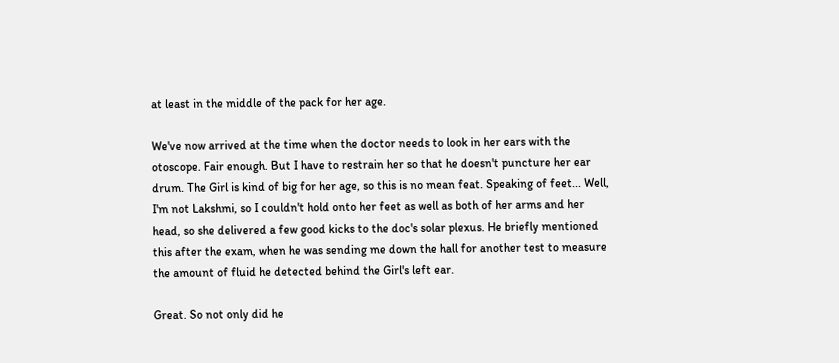at least in the middle of the pack for her age.

We've now arrived at the time when the doctor needs to look in her ears with the otoscope. Fair enough. But I have to restrain her so that he doesn't puncture her ear drum. The Girl is kind of big for her age, so this is no mean feat. Speaking of feet... Well, I'm not Lakshmi, so I couldn't hold onto her feet as well as both of her arms and her head, so she delivered a few good kicks to the doc's solar plexus. He briefly mentioned this after the exam, when he was sending me down the hall for another test to measure the amount of fluid he detected behind the Girl's left ear.

Great. So not only did he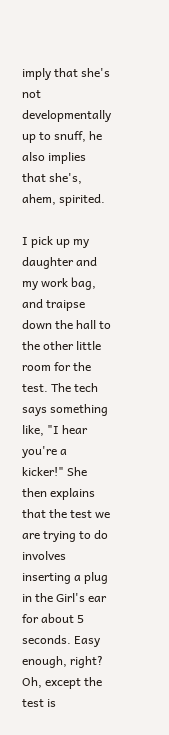imply that she's not developmentally up to snuff, he also implies that she's, ahem, spirited.

I pick up my daughter and my work bag, and traipse down the hall to the other little room for the test. The tech says something like, "I hear you're a kicker!" She then explains that the test we are trying to do involves inserting a plug in the Girl's ear for about 5 seconds. Easy enough, right? Oh, except the test is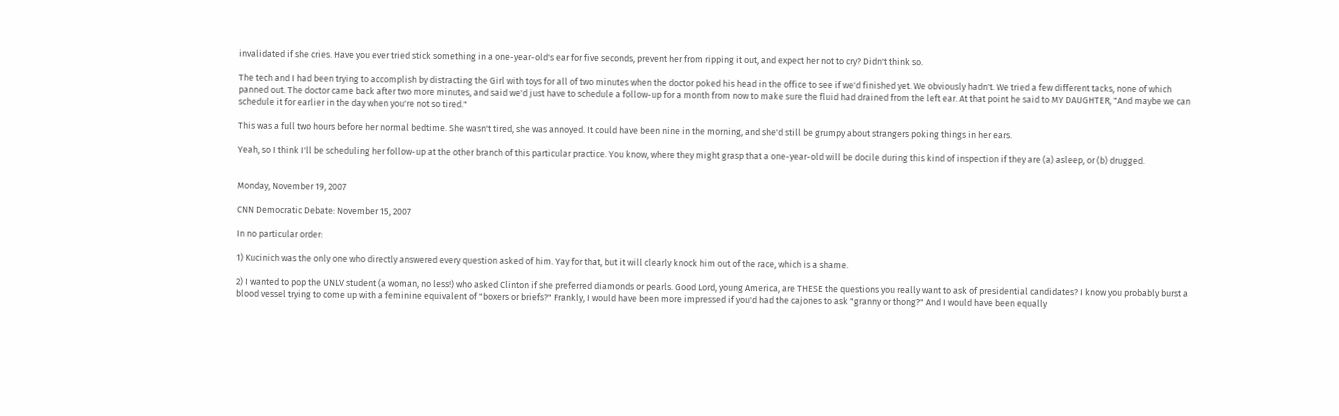invalidated if she cries. Have you ever tried stick something in a one-year-old's ear for five seconds, prevent her from ripping it out, and expect her not to cry? Didn't think so.

The tech and I had been trying to accomplish by distracting the Girl with toys for all of two minutes when the doctor poked his head in the office to see if we'd finished yet. We obviously hadn't. We tried a few different tacks, none of which panned out. The doctor came back after two more minutes, and said we'd just have to schedule a follow-up for a month from now to make sure the fluid had drained from the left ear. At that point he said to MY DAUGHTER, "And maybe we can schedule it for earlier in the day when you're not so tired."

This was a full two hours before her normal bedtime. She wasn't tired, she was annoyed. It could have been nine in the morning, and she'd still be grumpy about strangers poking things in her ears.

Yeah, so I think I'll be scheduling her follow-up at the other branch of this particular practice. You know, where they might grasp that a one-year-old will be docile during this kind of inspection if they are (a) asleep, or (b) drugged.


Monday, November 19, 2007

CNN Democratic Debate: November 15, 2007

In no particular order:

1) Kucinich was the only one who directly answered every question asked of him. Yay for that, but it will clearly knock him out of the race, which is a shame.

2) I wanted to pop the UNLV student (a woman, no less!) who asked Clinton if she preferred diamonds or pearls. Good Lord, young America, are THESE the questions you really want to ask of presidential candidates? I know you probably burst a blood vessel trying to come up with a feminine equivalent of "boxers or briefs?" Frankly, I would have been more impressed if you'd had the cajones to ask "granny or thong?" And I would have been equally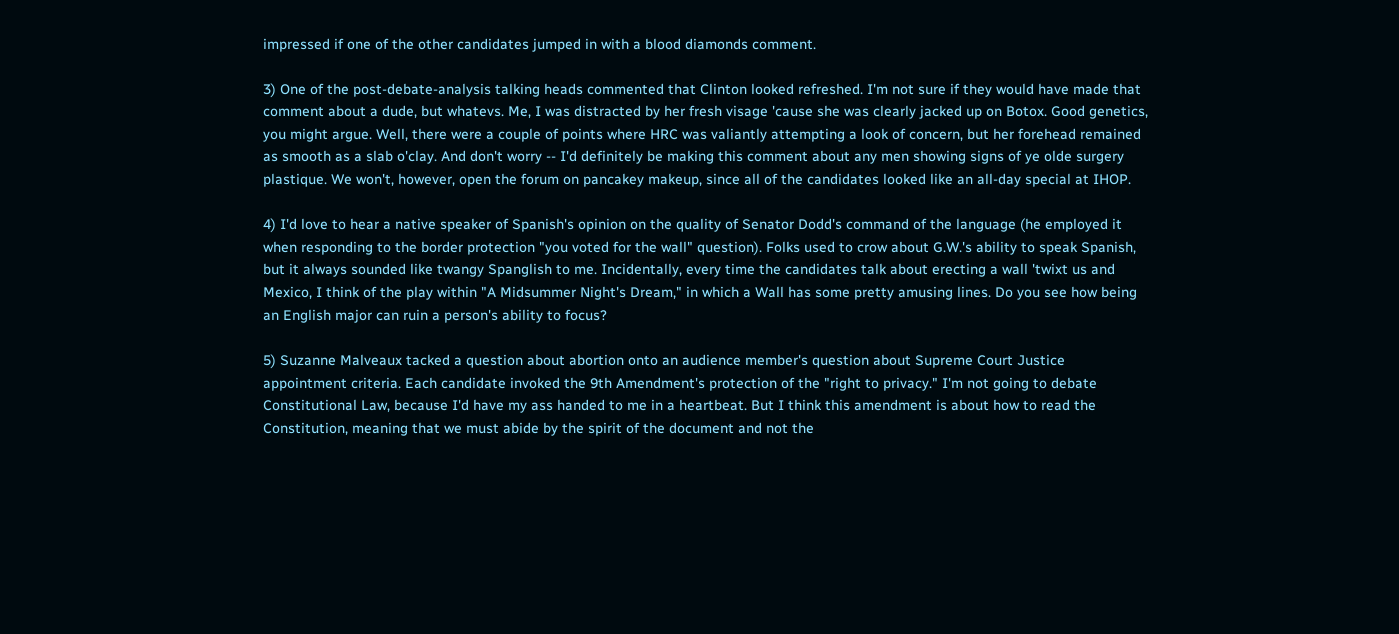impressed if one of the other candidates jumped in with a blood diamonds comment.

3) One of the post-debate-analysis talking heads commented that Clinton looked refreshed. I'm not sure if they would have made that comment about a dude, but whatevs. Me, I was distracted by her fresh visage 'cause she was clearly jacked up on Botox. Good genetics, you might argue. Well, there were a couple of points where HRC was valiantly attempting a look of concern, but her forehead remained as smooth as a slab o'clay. And don't worry -- I'd definitely be making this comment about any men showing signs of ye olde surgery plastique. We won't, however, open the forum on pancakey makeup, since all of the candidates looked like an all-day special at IHOP.

4) I'd love to hear a native speaker of Spanish's opinion on the quality of Senator Dodd's command of the language (he employed it when responding to the border protection "you voted for the wall" question). Folks used to crow about G.W.'s ability to speak Spanish, but it always sounded like twangy Spanglish to me. Incidentally, every time the candidates talk about erecting a wall 'twixt us and Mexico, I think of the play within "A Midsummer Night's Dream," in which a Wall has some pretty amusing lines. Do you see how being an English major can ruin a person's ability to focus?

5) Suzanne Malveaux tacked a question about abortion onto an audience member's question about Supreme Court Justice appointment criteria. Each candidate invoked the 9th Amendment's protection of the "right to privacy." I'm not going to debate Constitutional Law, because I'd have my ass handed to me in a heartbeat. But I think this amendment is about how to read the Constitution, meaning that we must abide by the spirit of the document and not the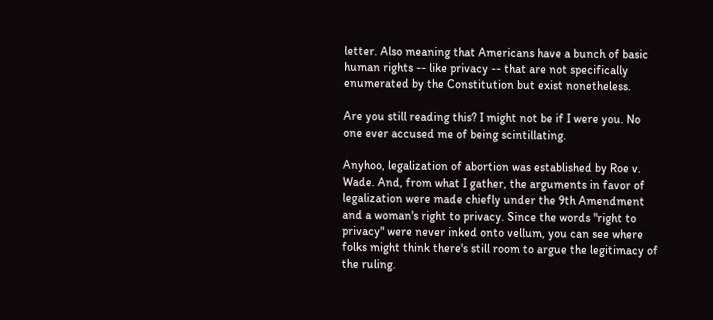letter. Also meaning that Americans have a bunch of basic human rights -- like privacy -- that are not specifically enumerated by the Constitution but exist nonetheless.

Are you still reading this? I might not be if I were you. No one ever accused me of being scintillating.

Anyhoo, legalization of abortion was established by Roe v. Wade. And, from what I gather, the arguments in favor of legalization were made chiefly under the 9th Amendment and a woman's right to privacy. Since the words "right to privacy" were never inked onto vellum, you can see where folks might think there's still room to argue the legitimacy of the ruling.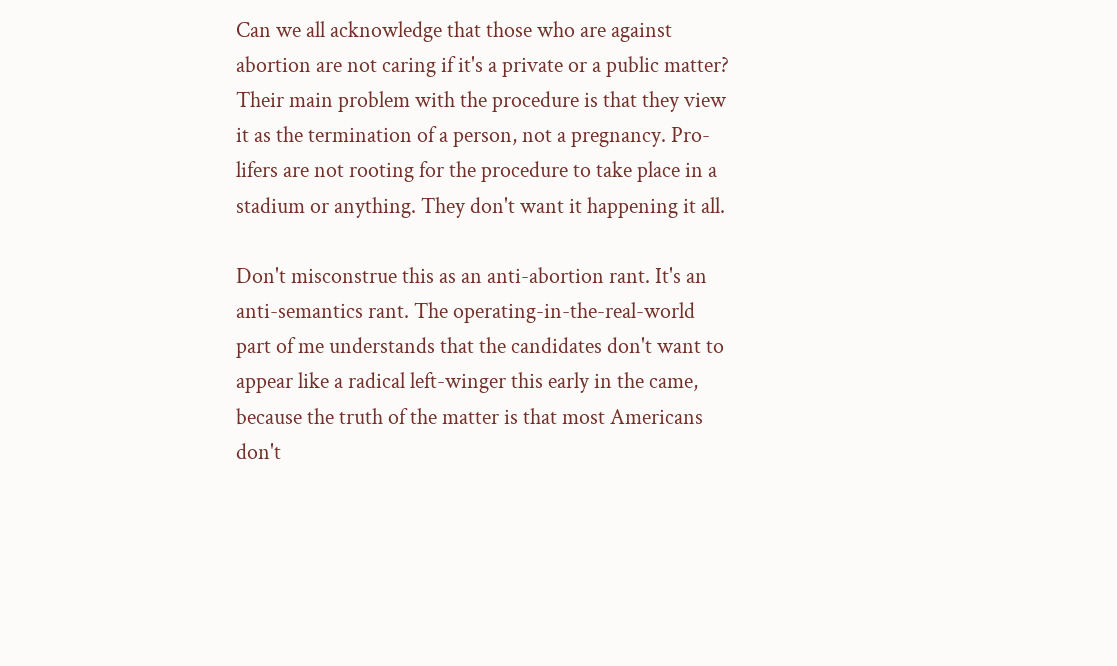Can we all acknowledge that those who are against abortion are not caring if it's a private or a public matter? Their main problem with the procedure is that they view it as the termination of a person, not a pregnancy. Pro-lifers are not rooting for the procedure to take place in a stadium or anything. They don't want it happening it all.

Don't misconstrue this as an anti-abortion rant. It's an anti-semantics rant. The operating-in-the-real-world part of me understands that the candidates don't want to appear like a radical left-winger this early in the came, because the truth of the matter is that most Americans don't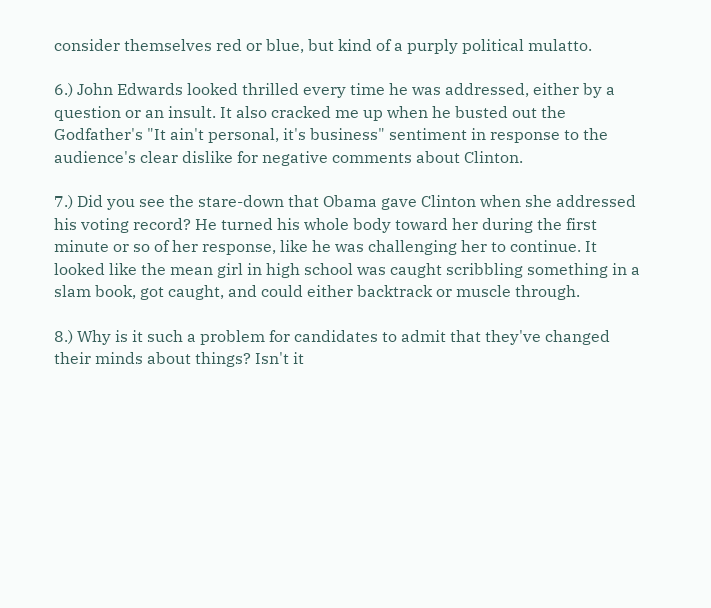consider themselves red or blue, but kind of a purply political mulatto.

6.) John Edwards looked thrilled every time he was addressed, either by a question or an insult. It also cracked me up when he busted out the Godfather's "It ain't personal, it's business" sentiment in response to the audience's clear dislike for negative comments about Clinton.

7.) Did you see the stare-down that Obama gave Clinton when she addressed his voting record? He turned his whole body toward her during the first minute or so of her response, like he was challenging her to continue. It looked like the mean girl in high school was caught scribbling something in a slam book, got caught, and could either backtrack or muscle through.

8.) Why is it such a problem for candidates to admit that they've changed their minds about things? Isn't it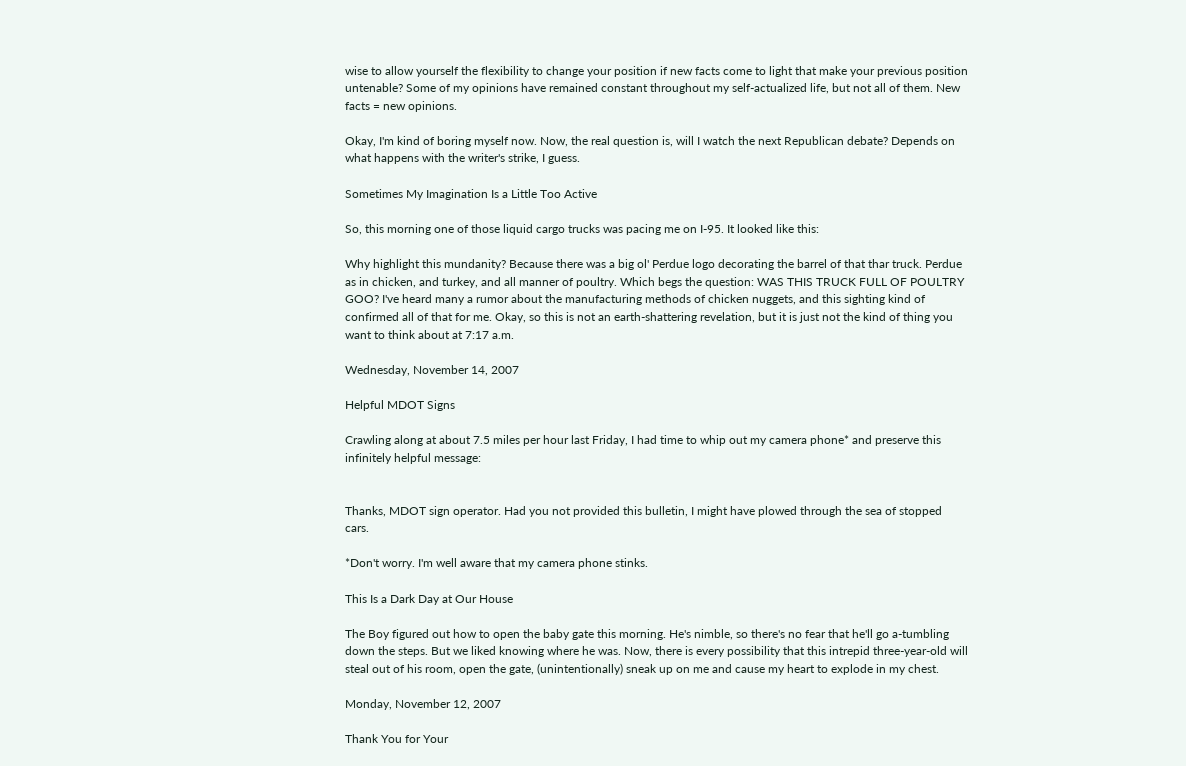wise to allow yourself the flexibility to change your position if new facts come to light that make your previous position untenable? Some of my opinions have remained constant throughout my self-actualized life, but not all of them. New facts = new opinions.

Okay, I'm kind of boring myself now. Now, the real question is, will I watch the next Republican debate? Depends on what happens with the writer's strike, I guess.

Sometimes My Imagination Is a Little Too Active

So, this morning one of those liquid cargo trucks was pacing me on I-95. It looked like this:

Why highlight this mundanity? Because there was a big ol' Perdue logo decorating the barrel of that thar truck. Perdue as in chicken, and turkey, and all manner of poultry. Which begs the question: WAS THIS TRUCK FULL OF POULTRY GOO? I've heard many a rumor about the manufacturing methods of chicken nuggets, and this sighting kind of confirmed all of that for me. Okay, so this is not an earth-shattering revelation, but it is just not the kind of thing you want to think about at 7:17 a.m.

Wednesday, November 14, 2007

Helpful MDOT Signs

Crawling along at about 7.5 miles per hour last Friday, I had time to whip out my camera phone* and preserve this infinitely helpful message:


Thanks, MDOT sign operator. Had you not provided this bulletin, I might have plowed through the sea of stopped cars.

*Don't worry. I'm well aware that my camera phone stinks.

This Is a Dark Day at Our House

The Boy figured out how to open the baby gate this morning. He's nimble, so there's no fear that he'll go a-tumbling down the steps. But we liked knowing where he was. Now, there is every possibility that this intrepid three-year-old will steal out of his room, open the gate, (unintentionally) sneak up on me and cause my heart to explode in my chest.

Monday, November 12, 2007

Thank You for Your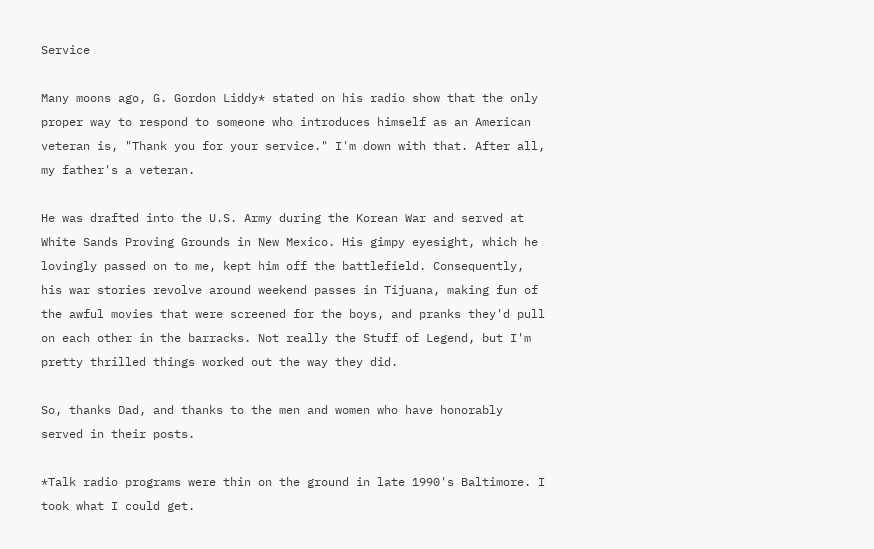Service

Many moons ago, G. Gordon Liddy* stated on his radio show that the only proper way to respond to someone who introduces himself as an American veteran is, "Thank you for your service." I'm down with that. After all, my father's a veteran.

He was drafted into the U.S. Army during the Korean War and served at White Sands Proving Grounds in New Mexico. His gimpy eyesight, which he lovingly passed on to me, kept him off the battlefield. Consequently, his war stories revolve around weekend passes in Tijuana, making fun of the awful movies that were screened for the boys, and pranks they'd pull on each other in the barracks. Not really the Stuff of Legend, but I'm pretty thrilled things worked out the way they did.

So, thanks Dad, and thanks to the men and women who have honorably served in their posts.

*Talk radio programs were thin on the ground in late 1990's Baltimore. I took what I could get.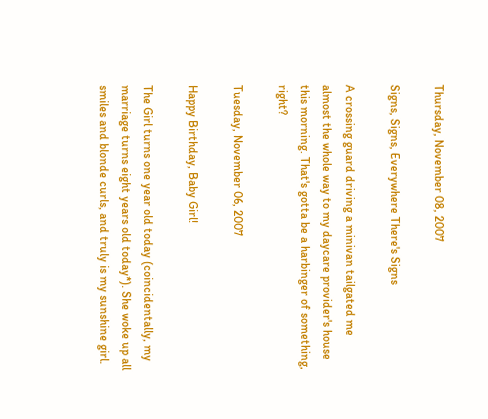Thursday, November 08, 2007

Signs, Signs, Everywhere There's Signs

A crossing guard driving a minivan tailgated me almost the whole way to my daycare provider's house this morning. That's gotta be a harbinger of something, right?

Tuesday, November 06, 2007

Happy Birthday, Baby Girl!

The Girl turns one year old today (coincidentally, my marriage turns eight years old today*). She woke up all smiles and blonde curls, and truly is my sunshine girl.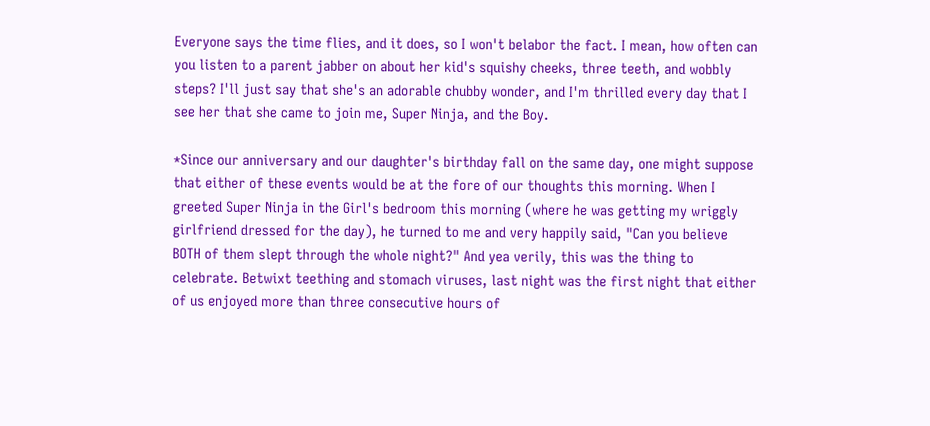Everyone says the time flies, and it does, so I won't belabor the fact. I mean, how often can you listen to a parent jabber on about her kid's squishy cheeks, three teeth, and wobbly steps? I'll just say that she's an adorable chubby wonder, and I'm thrilled every day that I see her that she came to join me, Super Ninja, and the Boy.

*Since our anniversary and our daughter's birthday fall on the same day, one might suppose that either of these events would be at the fore of our thoughts this morning. When I greeted Super Ninja in the Girl's bedroom this morning (where he was getting my wriggly girlfriend dressed for the day), he turned to me and very happily said, "Can you believe BOTH of them slept through the whole night?" And yea verily, this was the thing to celebrate. Betwixt teething and stomach viruses, last night was the first night that either of us enjoyed more than three consecutive hours of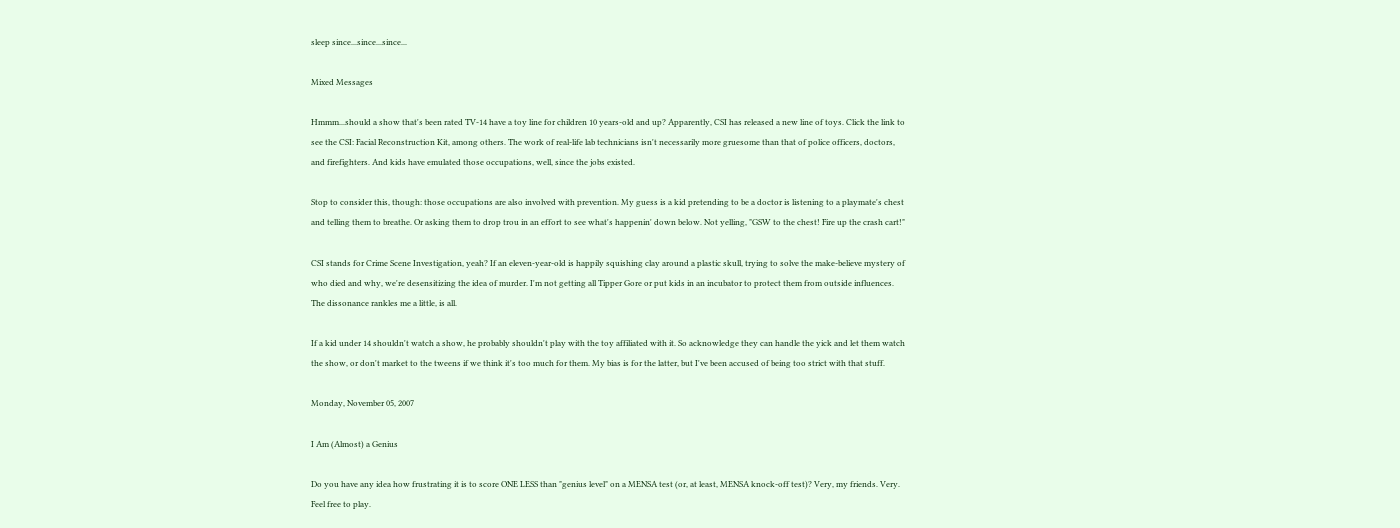sleep since...since...since...

Mixed Messages

Hmmm...should a show that's been rated TV-14 have a toy line for children 10 years-old and up? Apparently, CSI has released a new line of toys. Click the link to see the CSI: Facial Reconstruction Kit, among others. The work of real-life lab technicians isn't necessarily more gruesome than that of police officers, doctors, and firefighters. And kids have emulated those occupations, well, since the jobs existed.

Stop to consider this, though: those occupations are also involved with prevention. My guess is a kid pretending to be a doctor is listening to a playmate's chest and telling them to breathe. Or asking them to drop trou in an effort to see what's happenin' down below. Not yelling, "GSW to the chest! Fire up the crash cart!"

CSI stands for Crime Scene Investigation, yeah? If an eleven-year-old is happily squishing clay around a plastic skull, trying to solve the make-believe mystery of who died and why, we're desensitizing the idea of murder. I'm not getting all Tipper Gore or put kids in an incubator to protect them from outside influences. The dissonance rankles me a little, is all.

If a kid under 14 shouldn't watch a show, he probably shouldn't play with the toy affiliated with it. So acknowledge they can handle the yick and let them watch the show, or don't market to the tweens if we think it's too much for them. My bias is for the latter, but I've been accused of being too strict with that stuff.

Monday, November 05, 2007

I Am (Almost) a Genius

Do you have any idea how frustrating it is to score ONE LESS than "genius level" on a MENSA test (or, at least, MENSA knock-off test)? Very, my friends. Very. Feel free to play.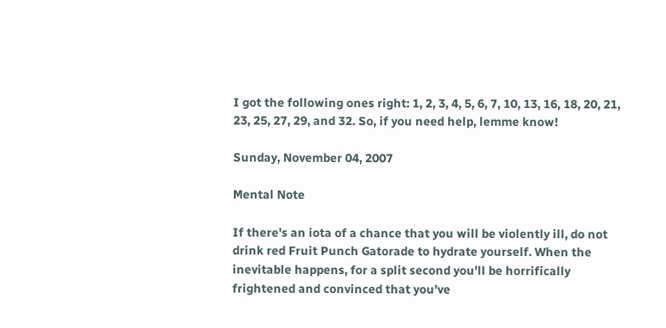I got the following ones right: 1, 2, 3, 4, 5, 6, 7, 10, 13, 16, 18, 20, 21, 23, 25, 27, 29, and 32. So, if you need help, lemme know!

Sunday, November 04, 2007

Mental Note

If there's an iota of a chance that you will be violently ill, do not drink red Fruit Punch Gatorade to hydrate yourself. When the inevitable happens, for a split second you'll be horrifically frightened and convinced that you've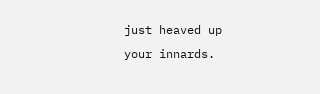just heaved up your innards.